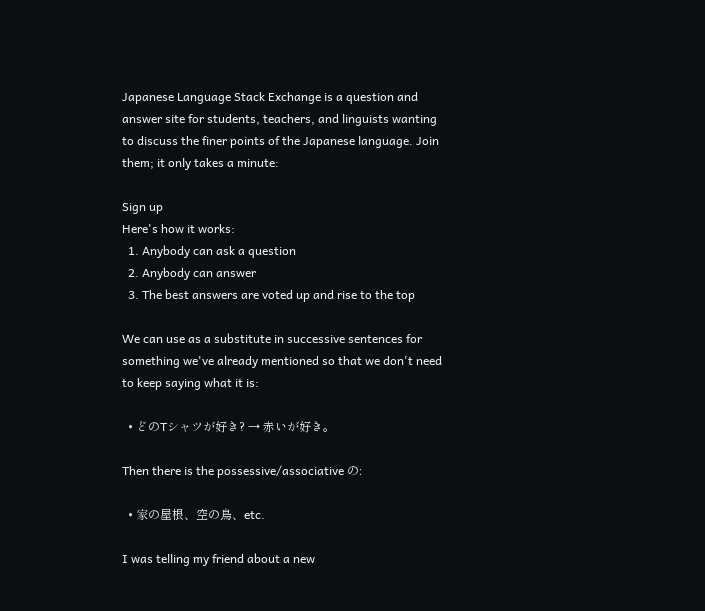Japanese Language Stack Exchange is a question and answer site for students, teachers, and linguists wanting to discuss the finer points of the Japanese language. Join them; it only takes a minute:

Sign up
Here's how it works:
  1. Anybody can ask a question
  2. Anybody can answer
  3. The best answers are voted up and rise to the top

We can use as a substitute in successive sentences for something we've already mentioned so that we don't need to keep saying what it is:

  • どのTシャツが好き? → 赤いが好き。

Then there is the possessive/associative の:

  • 家の屋根、空の鳥、etc.

I was telling my friend about a new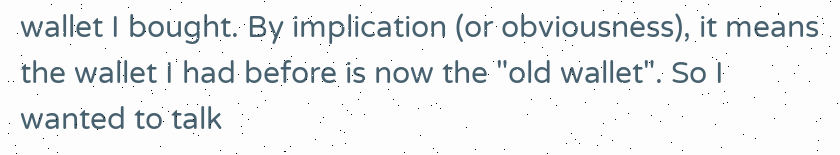wallet I bought. By implication (or obviousness), it means the wallet I had before is now the "old wallet". So I wanted to talk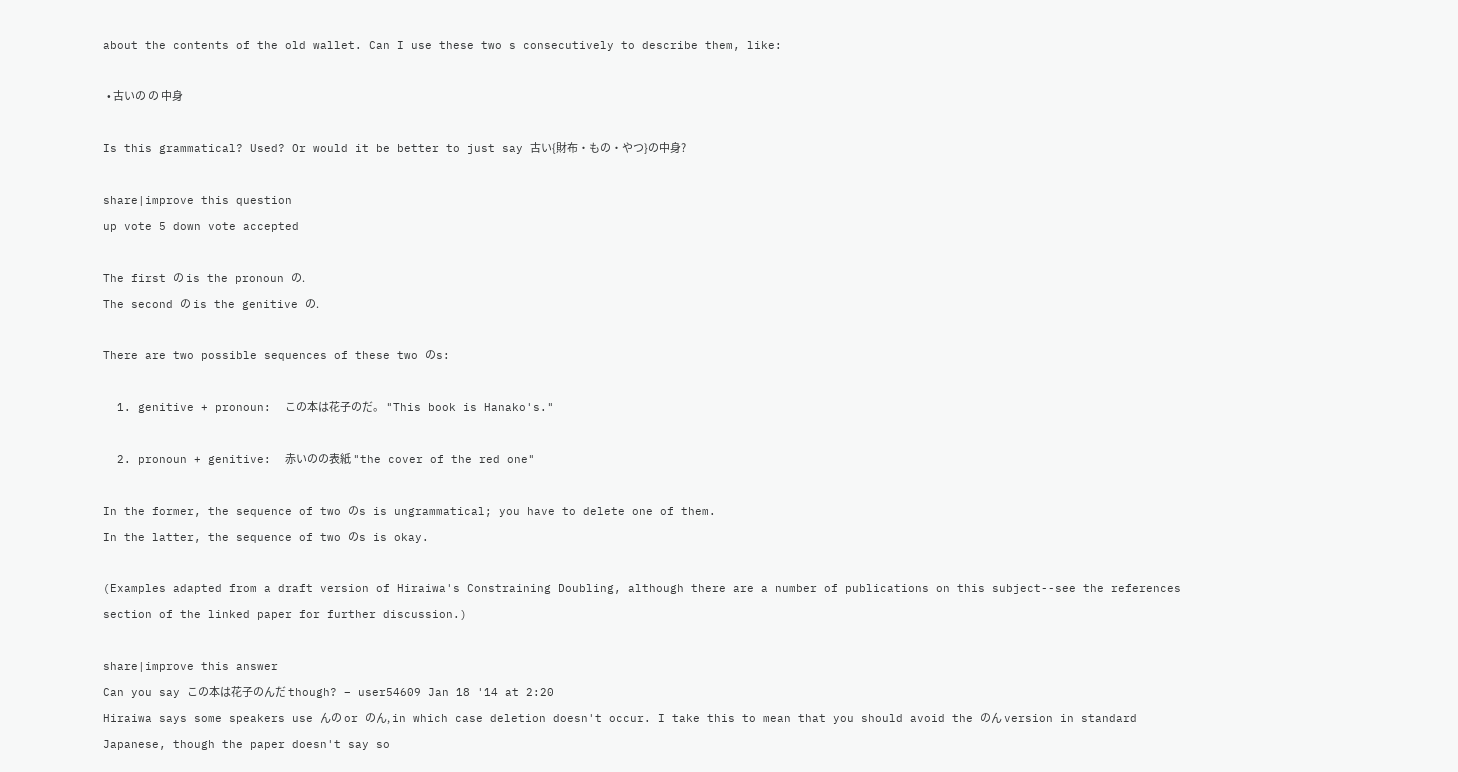about the contents of the old wallet. Can I use these two s consecutively to describe them, like:

  • 古いの の 中身

Is this grammatical? Used? Or would it be better to just say 古い{財布・もの・やつ}の中身?

share|improve this question
up vote 5 down vote accepted

The first の is the pronoun の.
The second の is the genitive の.

There are two possible sequences of these two のs:

  1. genitive + pronoun:  この本は花子のだ。 "This book is Hanako's."

  2. pronoun + genitive:  赤いのの表紙 "the cover of the red one"

In the former, the sequence of two のs is ungrammatical; you have to delete one of them.
In the latter, the sequence of two のs is okay.

(Examples adapted from a draft version of Hiraiwa's Constraining Doubling, although there are a number of publications on this subject--see the references section of the linked paper for further discussion.)

share|improve this answer
Can you say この本は花子のんだ though? – user54609 Jan 18 '14 at 2:20
Hiraiwa says some speakers use んの or のん, in which case deletion doesn't occur. I take this to mean that you should avoid the のん version in standard Japanese, though the paper doesn't say so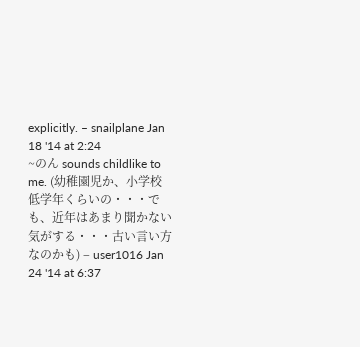explicitly. – snailplane Jan 18 '14 at 2:24
~のん sounds childlike to me. (幼稚園児か、小学校低学年くらいの・・・でも、近年はあまり聞かない気がする・・・古い言い方なのかも) – user1016 Jan 24 '14 at 6:37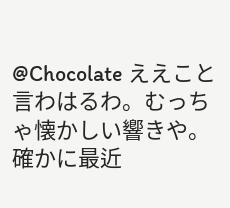@Chocolate ええこと言わはるわ。むっちゃ懐かしい響きや。確かに最近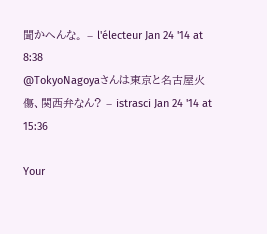聞かへんな。 – l'électeur Jan 24 '14 at 8:38
@TokyoNagoyaさんは東京と名古屋火傷、関西弁なん? – istrasci Jan 24 '14 at 15:36

Your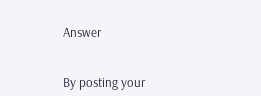Answer


By posting your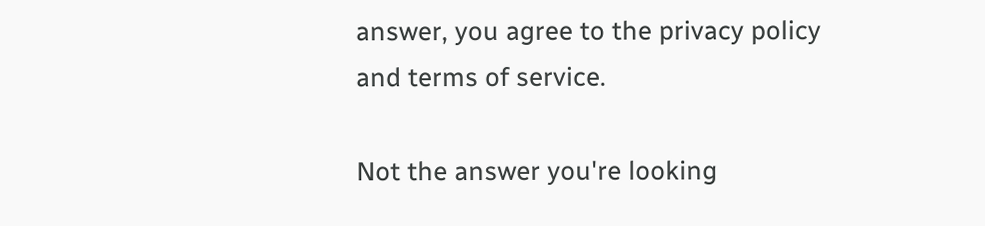answer, you agree to the privacy policy and terms of service.

Not the answer you're looking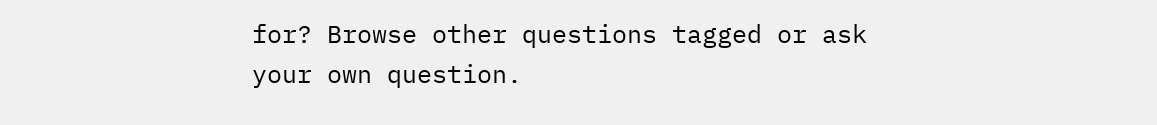for? Browse other questions tagged or ask your own question.